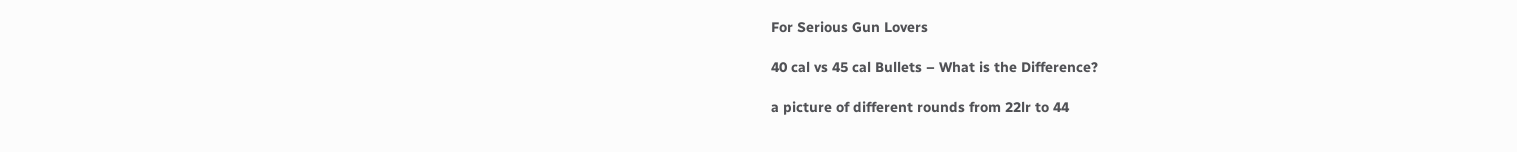For Serious Gun Lovers

40 cal vs 45 cal Bullets – What is the Difference?

a picture of different rounds from 22lr to 44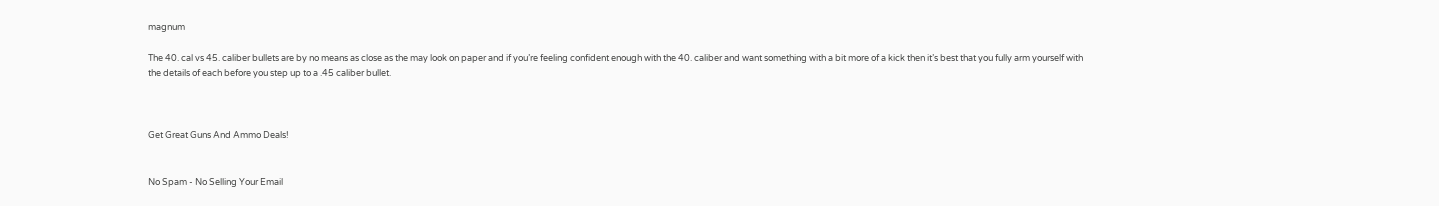magnum

The 40. cal vs 45. caliber bullets are by no means as close as the may look on paper and if you’re feeling confident enough with the 40. caliber and want something with a bit more of a kick then it’s best that you fully arm yourself with the details of each before you step up to a .45 caliber bullet.



Get Great Guns And Ammo Deals!


No Spam - No Selling Your Email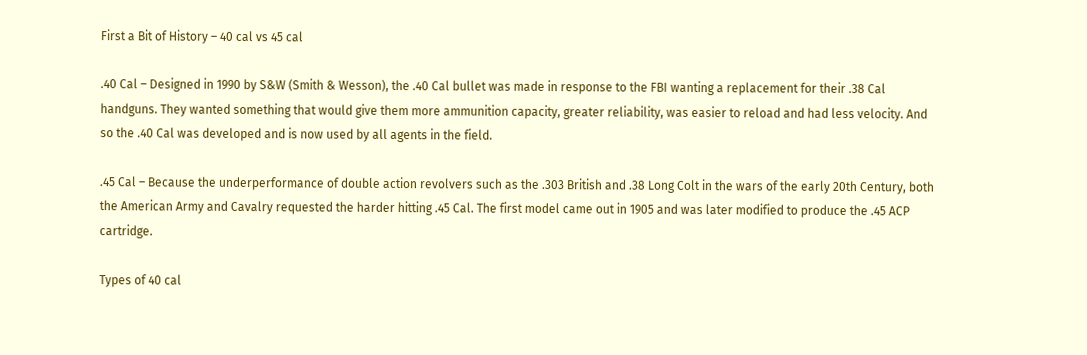First a Bit of History – 40 cal vs 45 cal

.40 Cal – Designed in 1990 by S&W (Smith & Wesson), the .40 Cal bullet was made in response to the FBI wanting a replacement for their .38 Cal handguns. They wanted something that would give them more ammunition capacity, greater reliability, was easier to reload and had less velocity. And so the .40 Cal was developed and is now used by all agents in the field.

.45 Cal – Because the underperformance of double action revolvers such as the .303 British and .38 Long Colt in the wars of the early 20th Century, both the American Army and Cavalry requested the harder hitting .45 Cal. The first model came out in 1905 and was later modified to produce the .45 ACP cartridge.

Types of 40 cal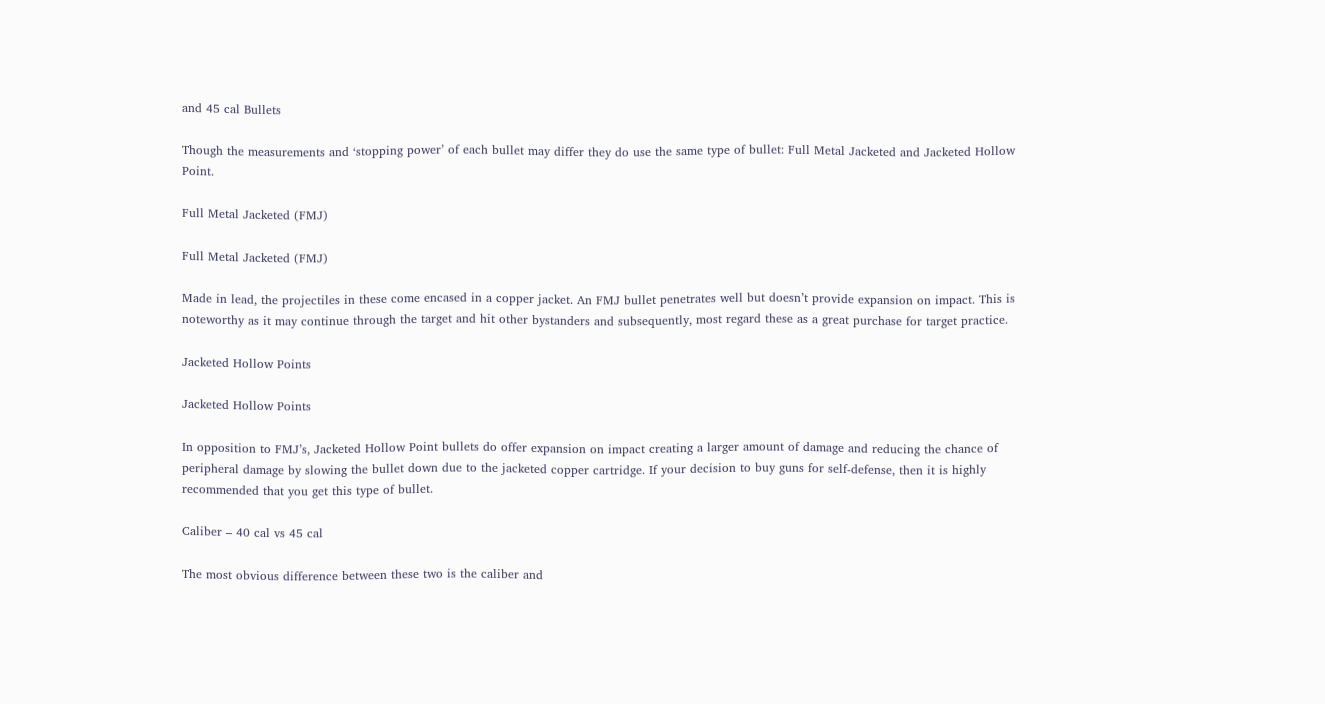and 45 cal Bullets

Though the measurements and ‘stopping power’ of each bullet may differ they do use the same type of bullet: Full Metal Jacketed and Jacketed Hollow Point.

Full Metal Jacketed (FMJ)

Full Metal Jacketed (FMJ)

Made in lead, the projectiles in these come encased in a copper jacket. An FMJ bullet penetrates well but doesn’t provide expansion on impact. This is noteworthy as it may continue through the target and hit other bystanders and subsequently, most regard these as a great purchase for target practice.

Jacketed Hollow Points

Jacketed Hollow Points

In opposition to FMJ’s, Jacketed Hollow Point bullets do offer expansion on impact creating a larger amount of damage and reducing the chance of peripheral damage by slowing the bullet down due to the jacketed copper cartridge. If your decision to buy guns for self-defense, then it is highly recommended that you get this type of bullet.

Caliber – 40 cal vs 45 cal

The most obvious difference between these two is the caliber and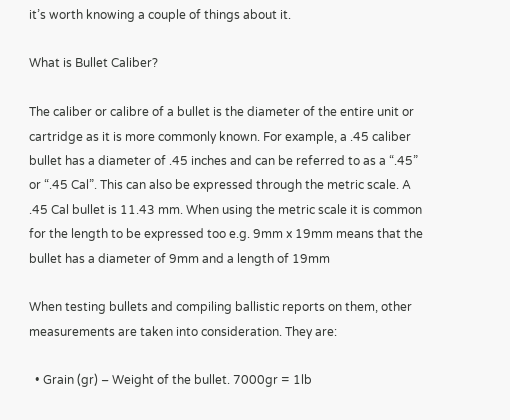it’s worth knowing a couple of things about it.

What is Bullet Caliber?

The caliber or calibre of a bullet is the diameter of the entire unit or cartridge as it is more commonly known. For example, a .45 caliber bullet has a diameter of .45 inches and can be referred to as a “.45” or “.45 Cal”. This can also be expressed through the metric scale. A .45 Cal bullet is 11.43 mm. When using the metric scale it is common for the length to be expressed too e.g. 9mm x 19mm means that the bullet has a diameter of 9mm and a length of 19mm

When testing bullets and compiling ballistic reports on them, other measurements are taken into consideration. They are:

  • Grain (gr) – Weight of the bullet. 7000gr = 1lb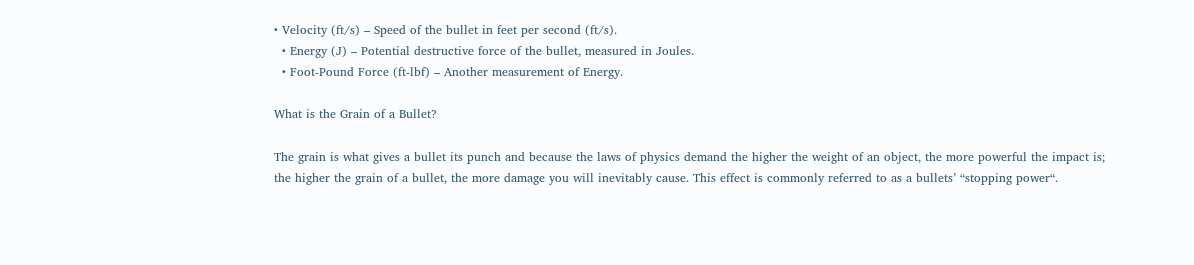• Velocity (ft/s) – Speed of the bullet in feet per second (ft/s).
  • Energy (J) – Potential destructive force of the bullet, measured in Joules.
  • Foot-Pound Force (ft-lbf) – Another measurement of Energy.

What is the Grain of a Bullet?

The grain is what gives a bullet its punch and because the laws of physics demand the higher the weight of an object, the more powerful the impact is; the higher the grain of a bullet, the more damage you will inevitably cause. This effect is commonly referred to as a bullets’ “stopping power“.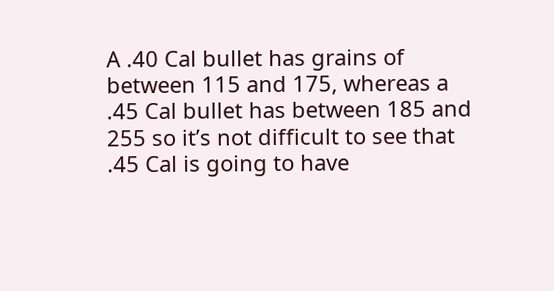A .40 Cal bullet has grains of between 115 and 175, whereas a .45 Cal bullet has between 185 and 255 so it’s not difficult to see that .45 Cal is going to have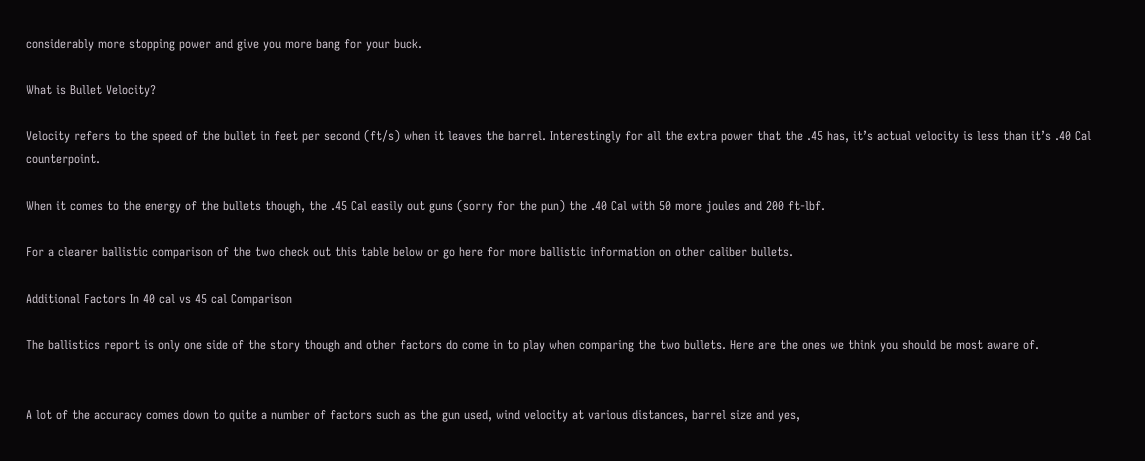considerably more stopping power and give you more bang for your buck.

What is Bullet Velocity?

Velocity refers to the speed of the bullet in feet per second (ft/s) when it leaves the barrel. Interestingly for all the extra power that the .45 has, it’s actual velocity is less than it’s .40 Cal counterpoint.

When it comes to the energy of the bullets though, the .45 Cal easily out guns (sorry for the pun) the .40 Cal with 50 more joules and 200 ft-lbf.

For a clearer ballistic comparison of the two check out this table below or go here for more ballistic information on other caliber bullets.

Additional Factors In 40 cal vs 45 cal Comparison

The ballistics report is only one side of the story though and other factors do come in to play when comparing the two bullets. Here are the ones we think you should be most aware of.


A lot of the accuracy comes down to quite a number of factors such as the gun used, wind velocity at various distances, barrel size and yes,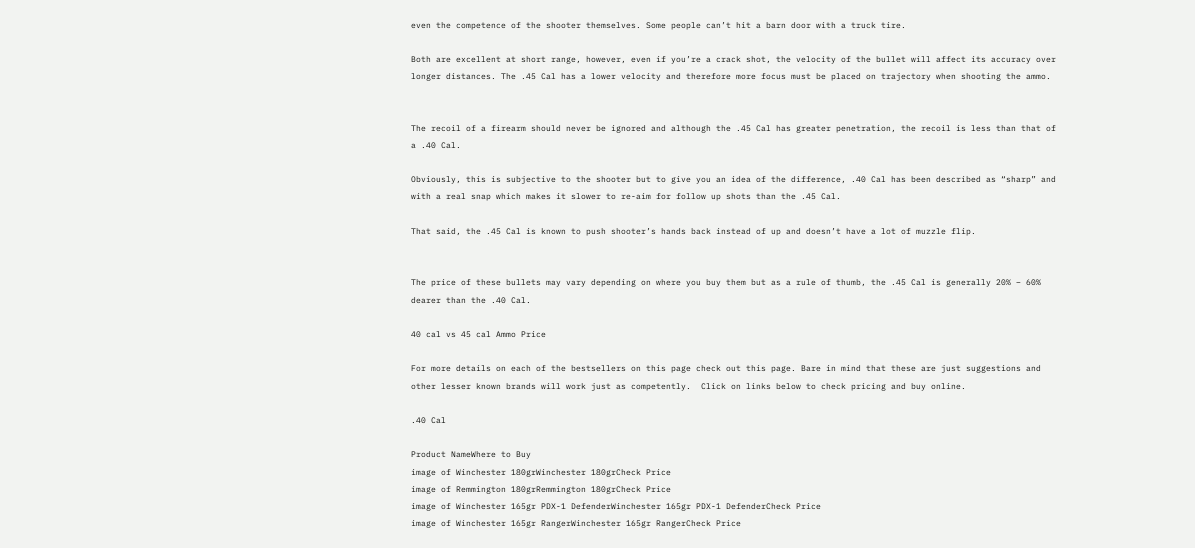even the competence of the shooter themselves. Some people can’t hit a barn door with a truck tire.

Both are excellent at short range, however, even if you’re a crack shot, the velocity of the bullet will affect its accuracy over longer distances. The .45 Cal has a lower velocity and therefore more focus must be placed on trajectory when shooting the ammo.


The recoil of a firearm should never be ignored and although the .45 Cal has greater penetration, the recoil is less than that of a .40 Cal.

Obviously, this is subjective to the shooter but to give you an idea of the difference, .40 Cal has been described as “sharp” and with a real snap which makes it slower to re-aim for follow up shots than the .45 Cal.

That said, the .45 Cal is known to push shooter’s hands back instead of up and doesn’t have a lot of muzzle flip.


The price of these bullets may vary depending on where you buy them but as a rule of thumb, the .45 Cal is generally 20% – 60% dearer than the .40 Cal.

40 cal vs 45 cal Ammo Price

For more details on each of the bestsellers on this page check out this page. Bare in mind that these are just suggestions and other lesser known brands will work just as competently.  Click on links below to check pricing and buy online.

.40 Cal

Product NameWhere to Buy
image of Winchester 180grWinchester 180grCheck Price
image of Remmington 180grRemmington 180grCheck Price
image of Winchester 165gr PDX-1 DefenderWinchester 165gr PDX-1 DefenderCheck Price
image of Winchester 165gr RangerWinchester 165gr RangerCheck Price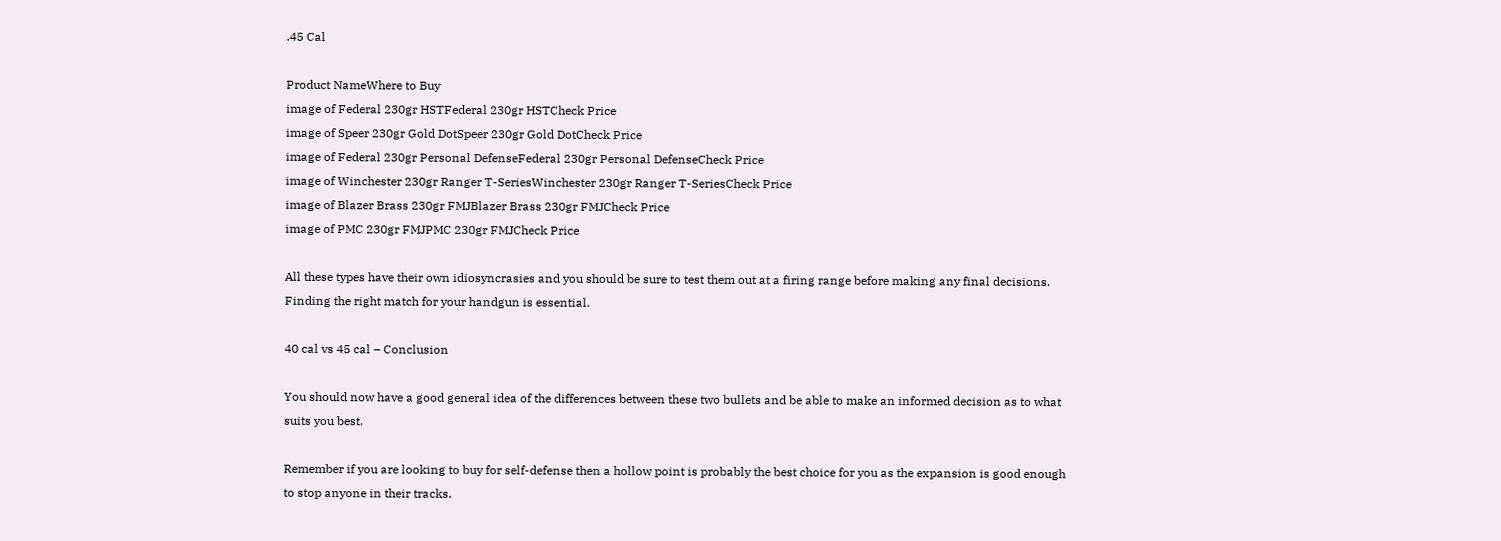.45 Cal

Product NameWhere to Buy
image of Federal 230gr HSTFederal 230gr HSTCheck Price
image of Speer 230gr Gold DotSpeer 230gr Gold DotCheck Price
image of Federal 230gr Personal DefenseFederal 230gr Personal DefenseCheck Price
image of Winchester 230gr Ranger T-SeriesWinchester 230gr Ranger T-SeriesCheck Price
image of Blazer Brass 230gr FMJBlazer Brass 230gr FMJCheck Price
image of PMC 230gr FMJPMC 230gr FMJCheck Price

All these types have their own idiosyncrasies and you should be sure to test them out at a firing range before making any final decisions. Finding the right match for your handgun is essential.

40 cal vs 45 cal – Conclusion

You should now have a good general idea of the differences between these two bullets and be able to make an informed decision as to what suits you best.

Remember if you are looking to buy for self-defense then a hollow point is probably the best choice for you as the expansion is good enough to stop anyone in their tracks.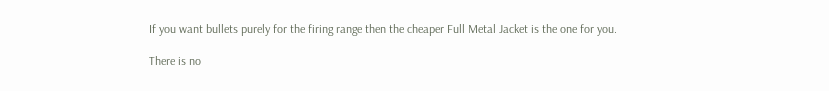If you want bullets purely for the firing range then the cheaper Full Metal Jacket is the one for you.

There is no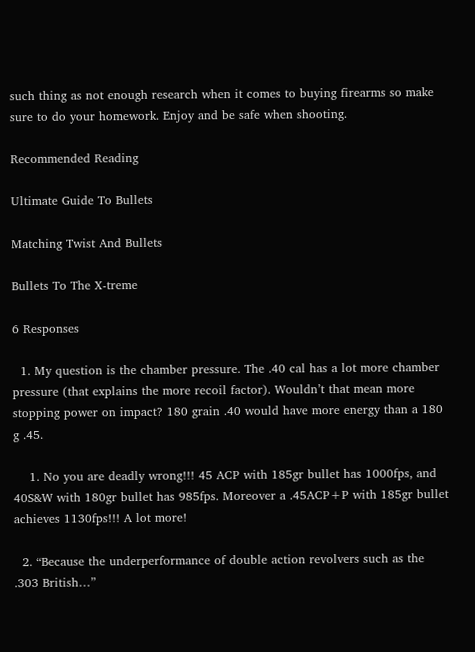such thing as not enough research when it comes to buying firearms so make sure to do your homework. Enjoy and be safe when shooting.

Recommended Reading

Ultimate Guide To Bullets

Matching Twist And Bullets

Bullets To The X-treme

6 Responses

  1. My question is the chamber pressure. The .40 cal has a lot more chamber pressure (that explains the more recoil factor). Wouldn’t that mean more stopping power on impact? 180 grain .40 would have more energy than a 180 g .45.

    1. No you are deadly wrong!!! 45 ACP with 185gr bullet has 1000fps, and 40S&W with 180gr bullet has 985fps. Moreover a .45ACP+P with 185gr bullet achieves 1130fps!!! A lot more!

  2. “Because the underperformance of double action revolvers such as the .303 British…”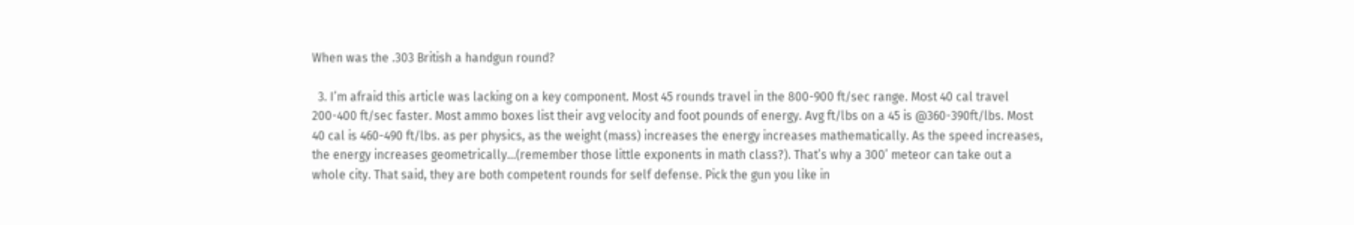When was the .303 British a handgun round?

  3. I’m afraid this article was lacking on a key component. Most 45 rounds travel in the 800-900 ft/sec range. Most 40 cal travel 200-400 ft/sec faster. Most ammo boxes list their avg velocity and foot pounds of energy. Avg ft/lbs on a 45 is @360-390ft/lbs. Most 40 cal is 460-490 ft/lbs. as per physics, as the weight (mass) increases the energy increases mathematically. As the speed increases, the energy increases geometrically…(remember those little exponents in math class?). That’s why a 300’ meteor can take out a whole city. That said, they are both competent rounds for self defense. Pick the gun you like in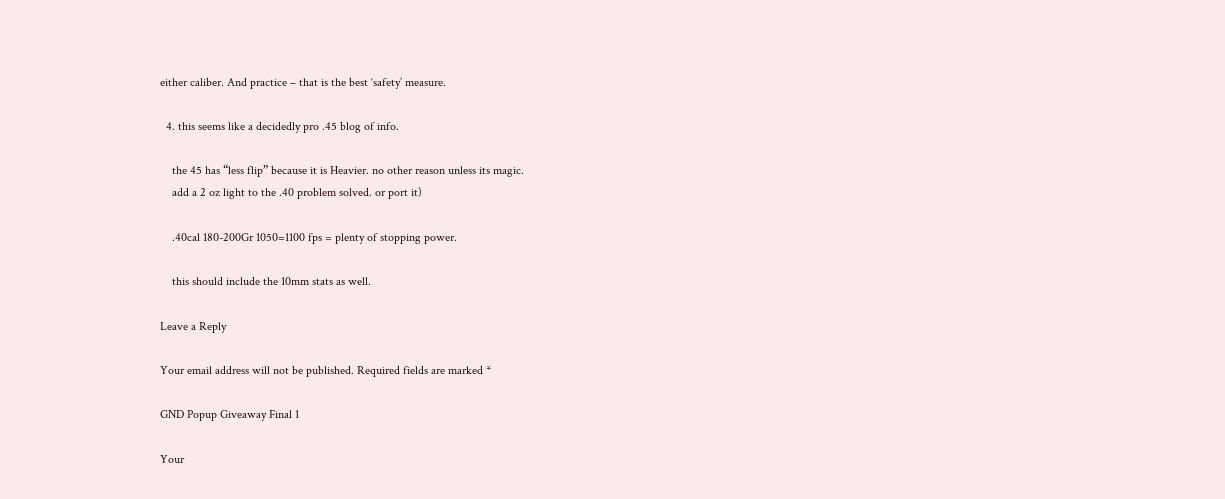either caliber. And practice – that is the best ‘safety’ measure.

  4. this seems like a decidedly pro .45 blog of info.

    the 45 has “less flip” because it is Heavier. no other reason unless its magic.
    add a 2 oz light to the .40 problem solved. or port it)

    .40cal 180-200Gr 1050=1100 fps = plenty of stopping power.

    this should include the 10mm stats as well.

Leave a Reply

Your email address will not be published. Required fields are marked *

GND Popup Giveaway Final 1

Your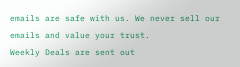emails are safe with us. We never sell our emails and value your trust.
Weekly Deals are sent out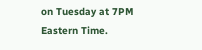on Tuesday at 7PM Eastern Time.